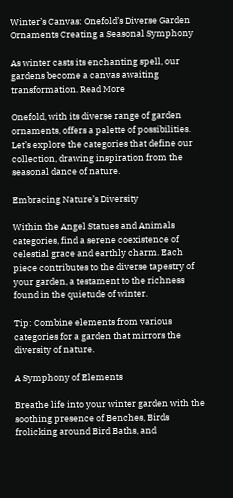Winter’s Canvas: Onefold’s Diverse Garden Ornaments Creating a Seasonal Symphony

As winter casts its enchanting spell, our gardens become a canvas awaiting transformation. Read More

Onefold, with its diverse range of garden ornaments, offers a palette of possibilities. Let’s explore the categories that define our collection, drawing inspiration from the seasonal dance of nature.

Embracing Nature’s Diversity

Within the Angel Statues and Animals categories, find a serene coexistence of celestial grace and earthly charm. Each piece contributes to the diverse tapestry of your garden, a testament to the richness found in the quietude of winter.

Tip: Combine elements from various categories for a garden that mirrors the diversity of nature.

A Symphony of Elements

Breathe life into your winter garden with the soothing presence of Benches, Birds frolicking around Bird Baths, and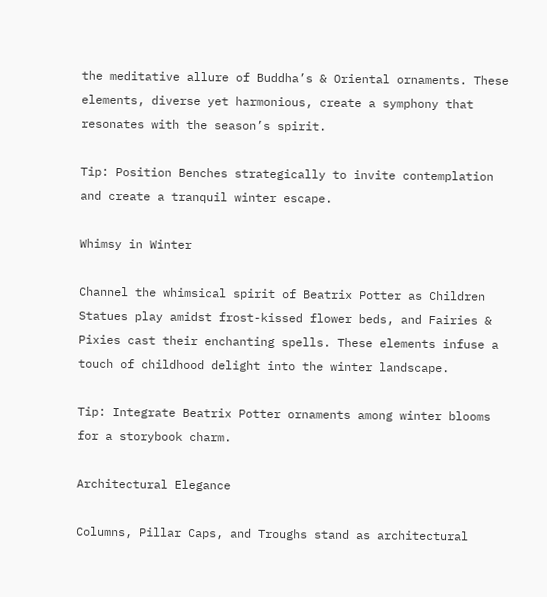the meditative allure of Buddha’s & Oriental ornaments. These elements, diverse yet harmonious, create a symphony that resonates with the season’s spirit.

Tip: Position Benches strategically to invite contemplation and create a tranquil winter escape.

Whimsy in Winter

Channel the whimsical spirit of Beatrix Potter as Children Statues play amidst frost-kissed flower beds, and Fairies & Pixies cast their enchanting spells. These elements infuse a touch of childhood delight into the winter landscape.

Tip: Integrate Beatrix Potter ornaments among winter blooms for a storybook charm.

Architectural Elegance

Columns, Pillar Caps, and Troughs stand as architectural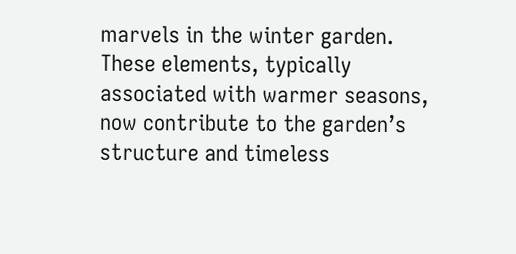marvels in the winter garden. These elements, typically associated with warmer seasons, now contribute to the garden’s structure and timeless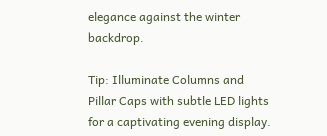elegance against the winter backdrop.

Tip: Illuminate Columns and Pillar Caps with subtle LED lights for a captivating evening display.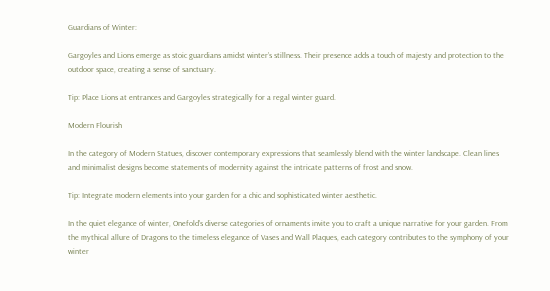Guardians of Winter:

Gargoyles and Lions emerge as stoic guardians amidst winter’s stillness. Their presence adds a touch of majesty and protection to the outdoor space, creating a sense of sanctuary.

Tip: Place Lions at entrances and Gargoyles strategically for a regal winter guard.

Modern Flourish

In the category of Modern Statues, discover contemporary expressions that seamlessly blend with the winter landscape. Clean lines and minimalist designs become statements of modernity against the intricate patterns of frost and snow.

Tip: Integrate modern elements into your garden for a chic and sophisticated winter aesthetic.

In the quiet elegance of winter, Onefold’s diverse categories of ornaments invite you to craft a unique narrative for your garden. From the mythical allure of Dragons to the timeless elegance of Vases and Wall Plaques, each category contributes to the symphony of your winter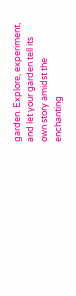garden. Explore, experiment, and let your garden tell its own story amidst the enchanting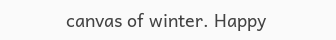canvas of winter. Happy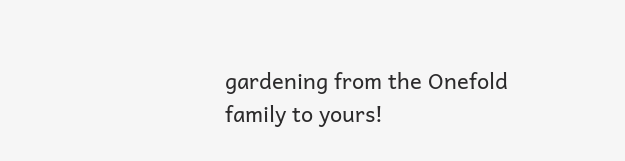gardening from the Onefold family to yours!